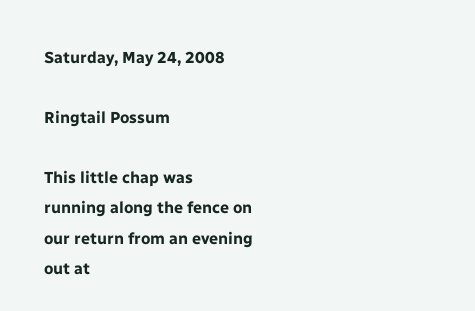Saturday, May 24, 2008

Ringtail Possum

This little chap was running along the fence on our return from an evening out at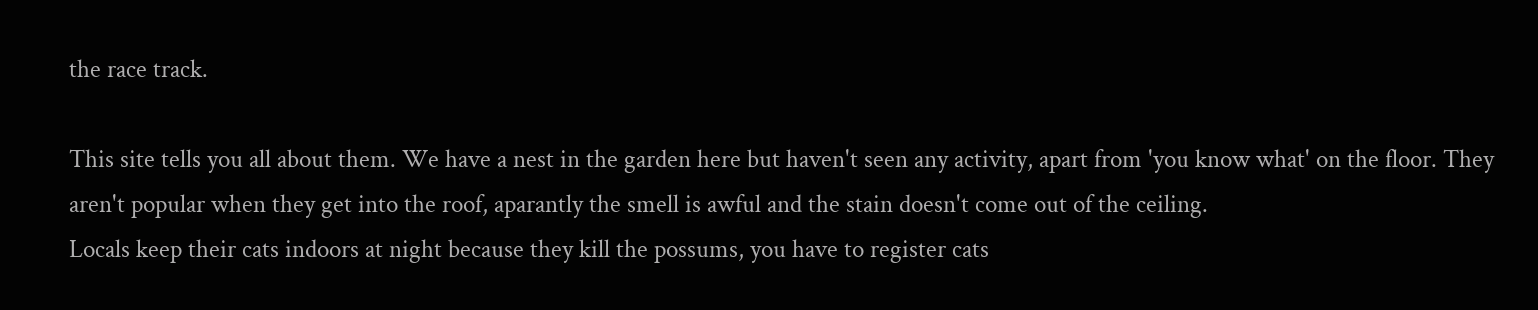the race track.

This site tells you all about them. We have a nest in the garden here but haven't seen any activity, apart from 'you know what' on the floor. They aren't popular when they get into the roof, aparantly the smell is awful and the stain doesn't come out of the ceiling.
Locals keep their cats indoors at night because they kill the possums, you have to register cats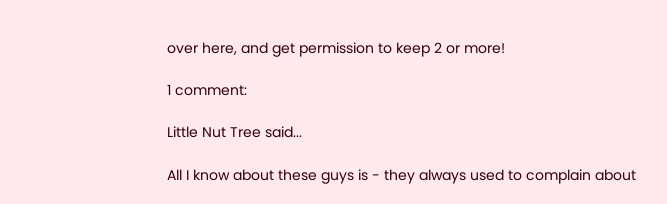over here, and get permission to keep 2 or more!

1 comment:

Little Nut Tree said...

All I know about these guys is - they always used to complain about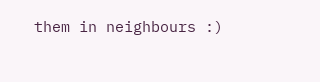them in neighbours :)